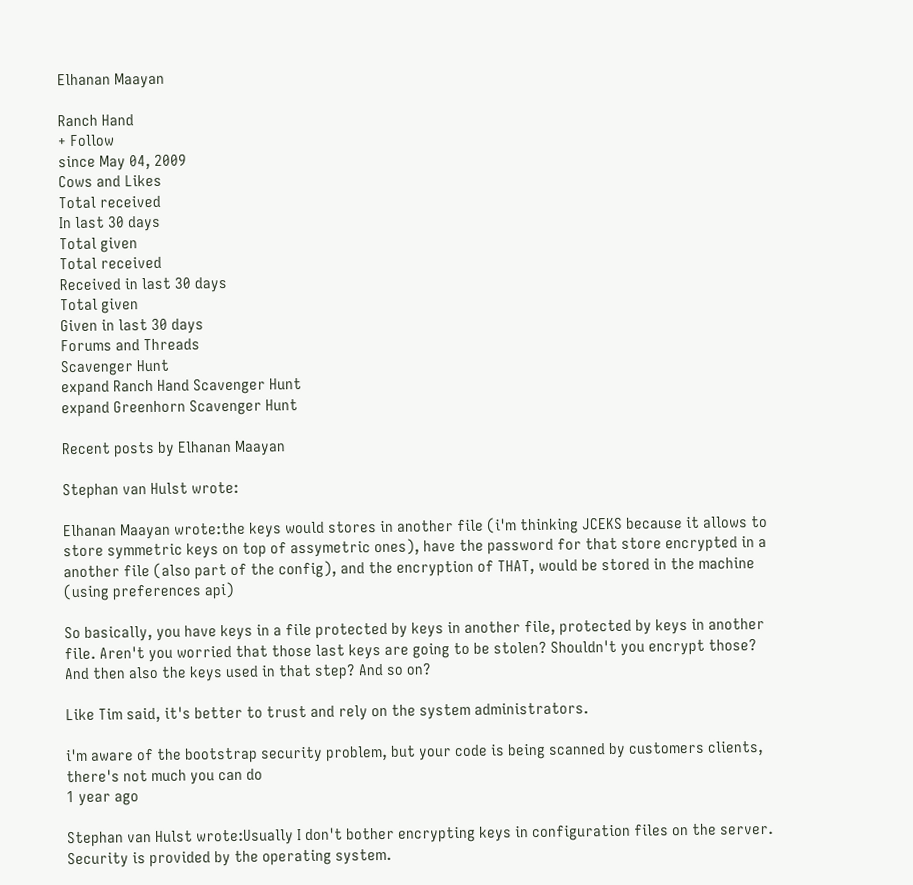Elhanan Maayan

Ranch Hand
+ Follow
since May 04, 2009
Cows and Likes
Total received
In last 30 days
Total given
Total received
Received in last 30 days
Total given
Given in last 30 days
Forums and Threads
Scavenger Hunt
expand Ranch Hand Scavenger Hunt
expand Greenhorn Scavenger Hunt

Recent posts by Elhanan Maayan

Stephan van Hulst wrote:

Elhanan Maayan wrote:the keys would stores in another file (i'm thinking JCEKS because it allows to store symmetric keys on top of assymetric ones), have the password for that store encrypted in a another file (also part of the config), and the encryption of THAT, would be stored in the machine (using preferences api)

So basically, you have keys in a file protected by keys in another file, protected by keys in another file. Aren't you worried that those last keys are going to be stolen? Shouldn't you encrypt those? And then also the keys used in that step? And so on?

Like Tim said, it's better to trust and rely on the system administrators.

i'm aware of the bootstrap security problem, but your code is being scanned by customers clients, there's not much you can do
1 year ago

Stephan van Hulst wrote:Usually I don't bother encrypting keys in configuration files on the server. Security is provided by the operating system.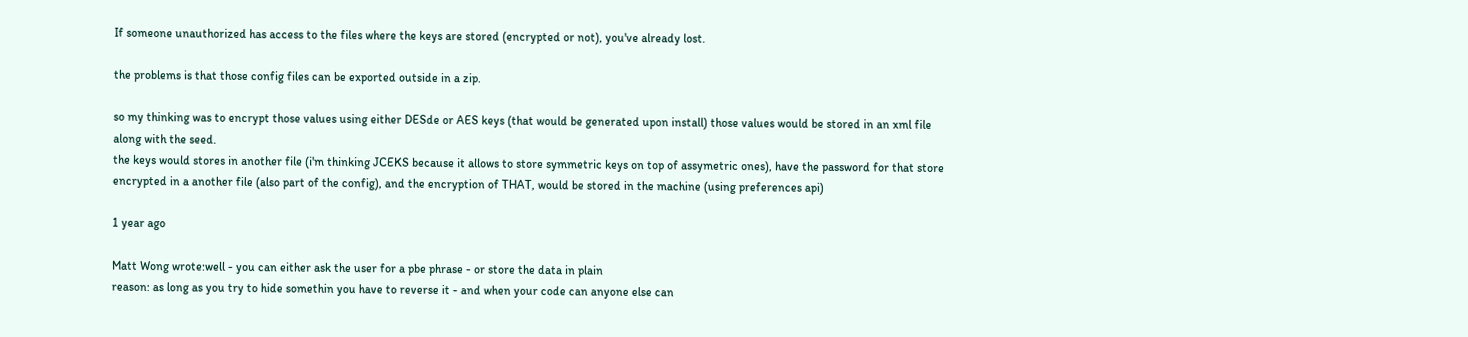If someone unauthorized has access to the files where the keys are stored (encrypted or not), you've already lost.

the problems is that those config files can be exported outside in a zip.

so my thinking was to encrypt those values using either DESde or AES keys (that would be generated upon install) those values would be stored in an xml file along with the seed.
the keys would stores in another file (i'm thinking JCEKS because it allows to store symmetric keys on top of assymetric ones), have the password for that store encrypted in a another file (also part of the config), and the encryption of THAT, would be stored in the machine (using preferences api)

1 year ago

Matt Wong wrote:well - you can either ask the user for a pbe phrase - or store the data in plain
reason: as long as you try to hide somethin you have to reverse it - and when your code can anyone else can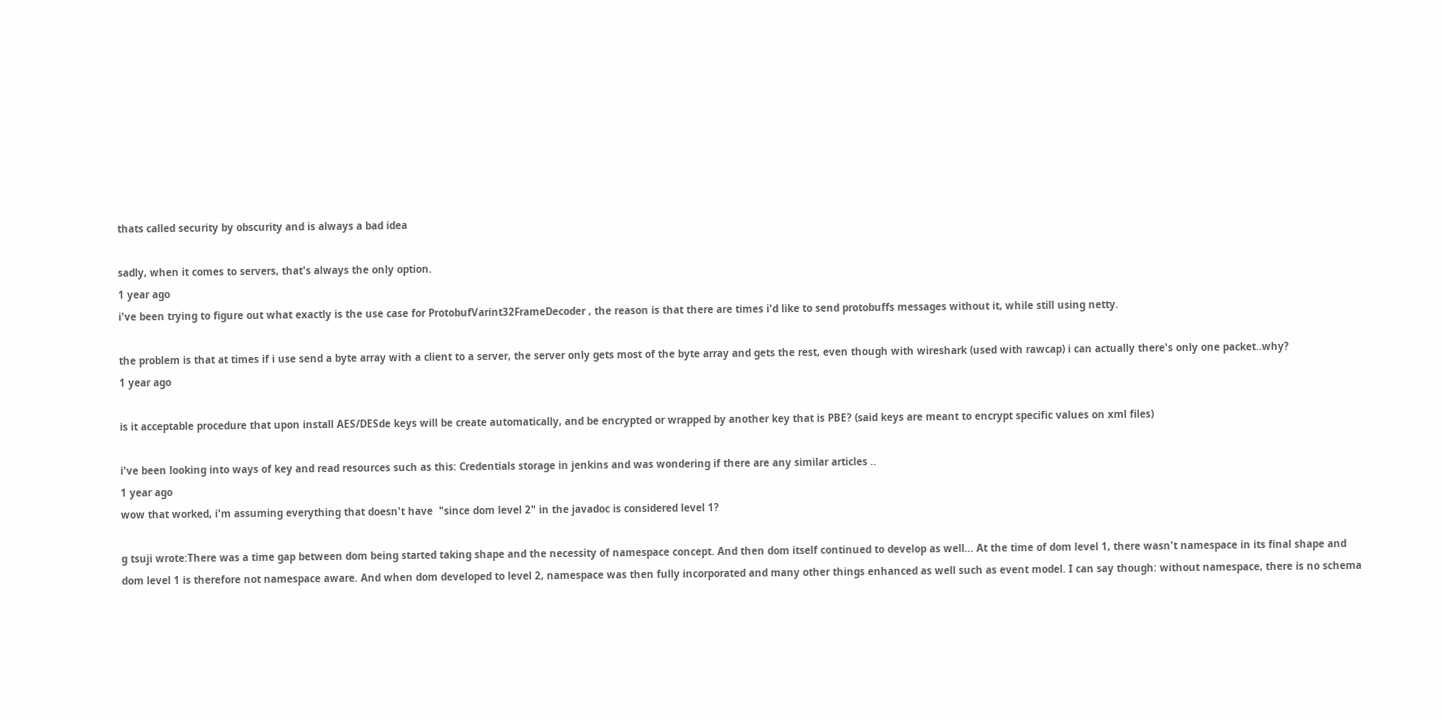thats called security by obscurity and is always a bad idea

sadly, when it comes to servers, that's always the only option.
1 year ago
i've been trying to figure out what exactly is the use case for ProtobufVarint32FrameDecoder , the reason is that there are times i'd like to send protobuffs messages without it, while still using netty.

the problem is that at times if i use send a byte array with a client to a server, the server only gets most of the byte array and gets the rest, even though with wireshark (used with rawcap) i can actually there's only one packet..why?
1 year ago

is it acceptable procedure that upon install AES/DESde keys will be create automatically, and be encrypted or wrapped by another key that is PBE? (said keys are meant to encrypt specific values on xml files)

i've been looking into ways of key and read resources such as this: Credentials storage in jenkins and was wondering if there are any similar articles ..
1 year ago
wow that worked, i'm assuming everything that doesn't have  "since dom level 2" in the javadoc is considered level 1?

g tsuji wrote:There was a time gap between dom being started taking shape and the necessity of namespace concept. And then dom itself continued to develop as well... At the time of dom level 1, there wasn't namespace in its final shape and dom level 1 is therefore not namespace aware. And when dom developed to level 2, namespace was then fully incorporated and many other things enhanced as well such as event model. I can say though: without namespace, there is no schema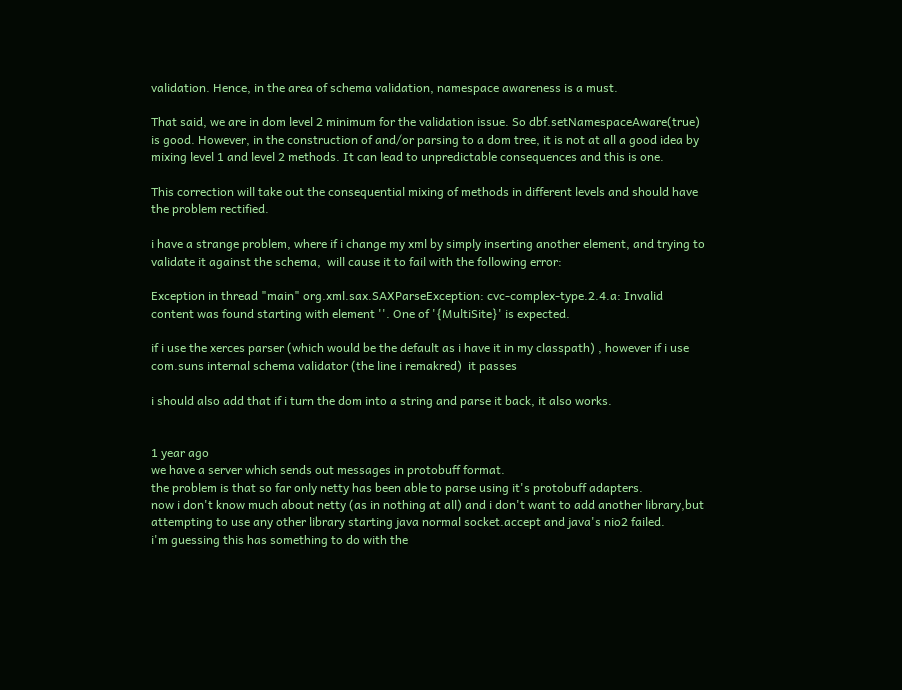validation. Hence, in the area of schema validation, namespace awareness is a must.

That said, we are in dom level 2 minimum for the validation issue. So dbf.setNamespaceAware(true) is good. However, in the construction of and/or parsing to a dom tree, it is not at all a good idea by mixing level 1 and level 2 methods. It can lead to unpredictable consequences and this is one.

This correction will take out the consequential mixing of methods in different levels and should have the problem rectified.

i have a strange problem, where if i change my xml by simply inserting another element, and trying to validate it against the schema,  will cause it to fail with the following error:

Exception in thread "main" org.xml.sax.SAXParseException: cvc-complex-type.2.4.a: Invalid content was found starting with element ''. One of '{MultiSite}' is expected.

if i use the xerces parser (which would be the default as i have it in my classpath) , however if i use com.suns internal schema validator (the line i remakred)  it passes

i should also add that if i turn the dom into a string and parse it back, it also works.


1 year ago
we have a server which sends out messages in protobuff format.
the problem is that so far only netty has been able to parse using it's protobuff adapters.
now i don't know much about netty (as in nothing at all) and i don't want to add another library,but attempting to use any other library starting java normal socket.accept and java's nio2 failed.
i'm guessing this has something to do with the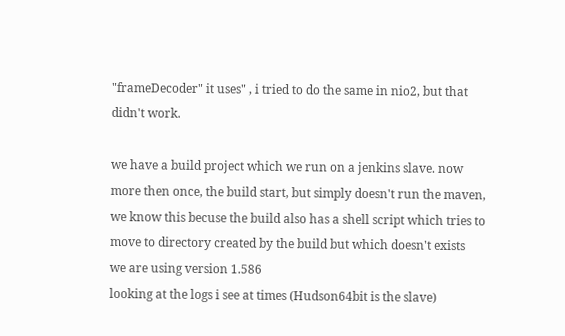"frameDecoder" it uses" , i tried to do the same in nio2, but that didn't work.

we have a build project which we run on a jenkins slave. now more then once, the build start, but simply doesn't run the maven, we know this becuse the build also has a shell script which tries to move to directory created by the build but which doesn't exists
we are using version 1.586
looking at the logs i see at times (Hudson64bit is the slave)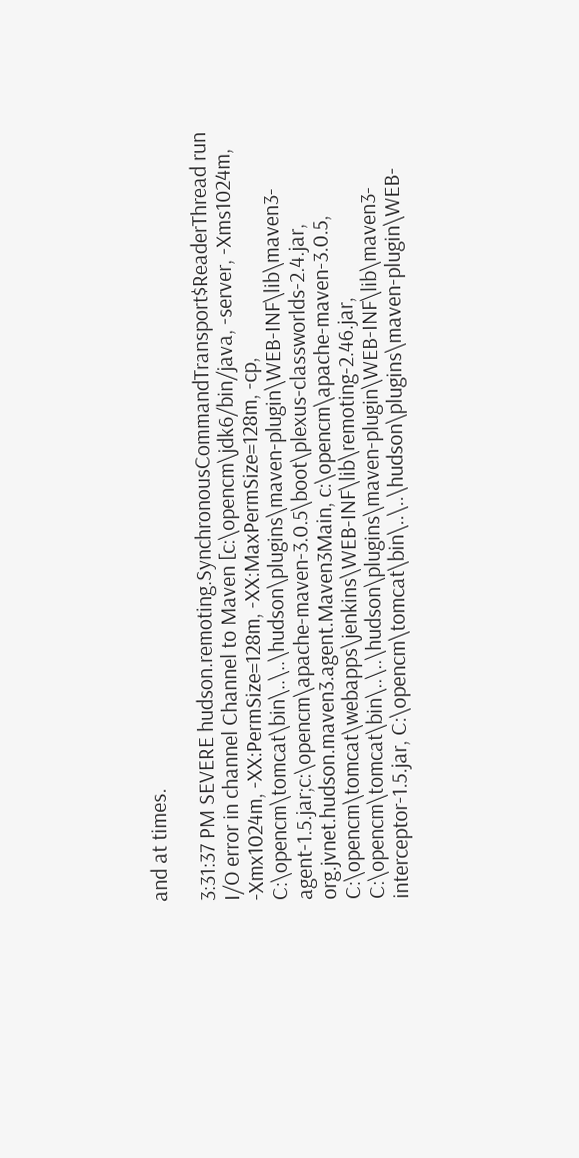and at times.

3:31:37 PM SEVERE hudson.remoting.SynchronousCommandTransport$ReaderThread run
I/O error in channel Channel to Maven [c:\opencm\jdk6/bin/java, -server, -Xms1024m, -Xmx1024m, -XX:PermSize=128m, -XX:MaxPermSize=128m, -cp, C:\opencm\tomcat\bin\..\..\hudson\plugins\maven-plugin\WEB-INF\lib\maven3-agent-1.5.jar;c:\opencm\apache-maven-3.0.5\boot\plexus-classworlds-2.4.jar, org.jvnet.hudson.maven3.agent.Maven3Main, c:\opencm\apache-maven-3.0.5, C:\opencm\tomcat\webapps\jenkins\WEB-INF\lib\remoting-2.46.jar, C:\opencm\tomcat\bin\..\..\hudson\plugins\maven-plugin\WEB-INF\lib\maven3-interceptor-1.5.jar, C:\opencm\tomcat\bin\..\..\hudson\plugins\maven-plugin\WEB-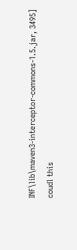INF\lib\maven3-interceptor-commons-1.5.jar, 3495]
coudl this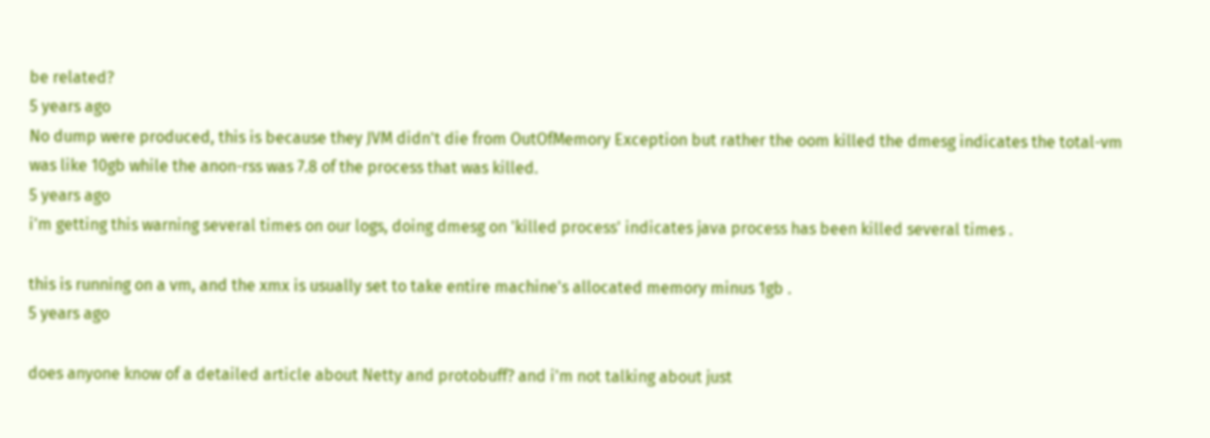be related?
5 years ago
No dump were produced, this is because they JVM didn't die from OutOfMemory Exception but rather the oom killed the dmesg indicates the total-vm was like 10gb while the anon-rss was 7.8 of the process that was killed.
5 years ago
i'm getting this warning several times on our logs, doing dmesg on 'killed process' indicates java process has been killed several times .

this is running on a vm, and the xmx is usually set to take entire machine's allocated memory minus 1gb .
5 years ago

does anyone know of a detailed article about Netty and protobuff? and i'm not talking about just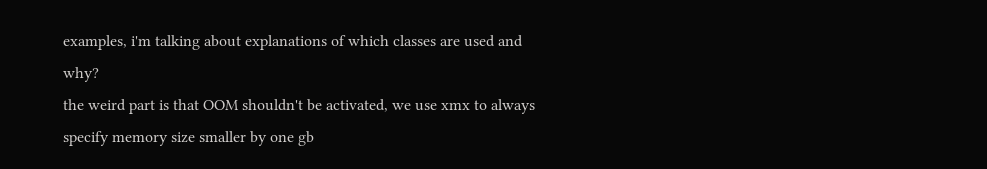examples, i'm talking about explanations of which classes are used and why?
the weird part is that OOM shouldn't be activated, we use xmx to always specify memory size smaller by one gb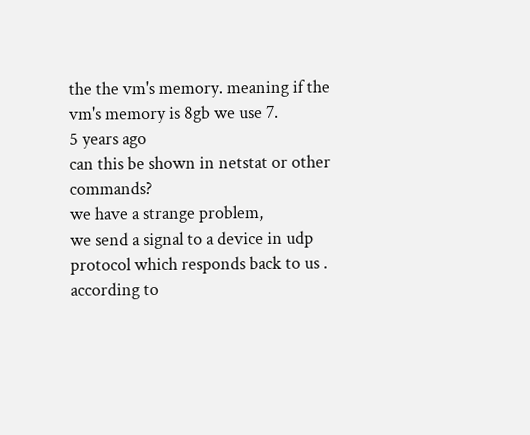the the vm's memory. meaning if the vm's memory is 8gb we use 7.
5 years ago
can this be shown in netstat or other commands?
we have a strange problem,
we send a signal to a device in udp protocol which responds back to us .
according to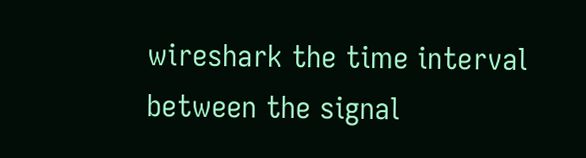wireshark the time interval between the signal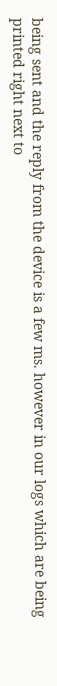being sent and the reply from the device is a few ms. however in our logs which are being printed right next to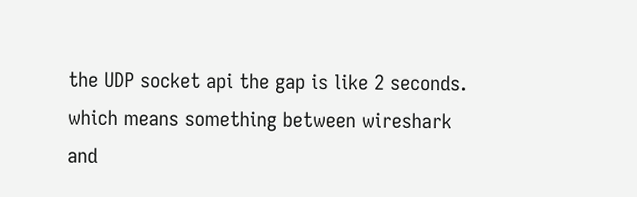the UDP socket api the gap is like 2 seconds. which means something between wireshark and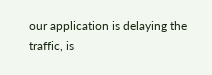our application is delaying the traffic, is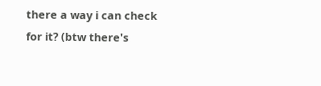there a way i can check for it? (btw there's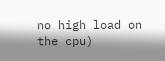no high load on the cpu)